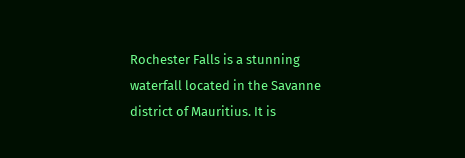Rochester Falls is a stunning waterfall located in the Savanne district of Mauritius. It is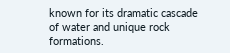known for its dramatic cascade of water and unique rock formations.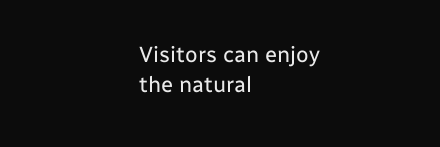Visitors can enjoy the natural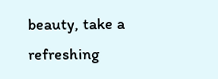beauty, take a refreshing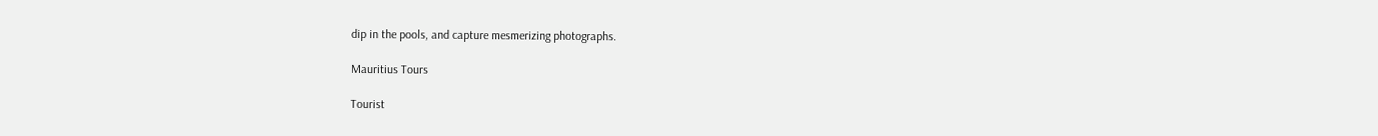dip in the pools, and capture mesmerizing photographs.

Mauritius Tours

Tourist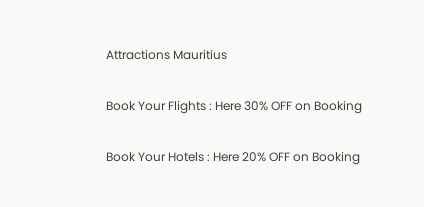Attractions Mauritius

Book Your Flights : Here 30% OFF on Booking

Book Your Hotels : Here 20% OFF on Booking